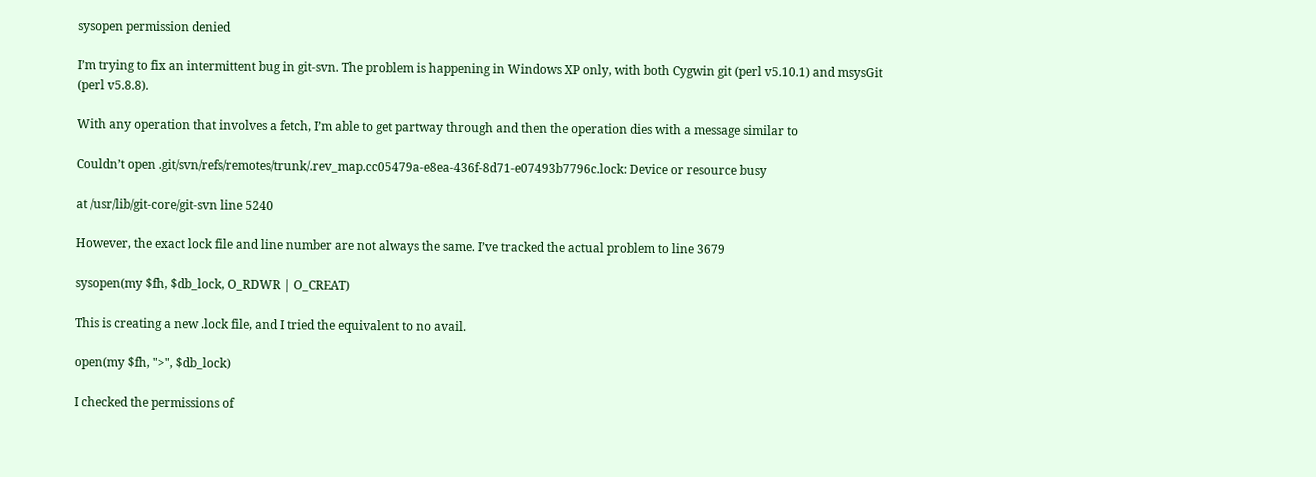sysopen permission denied

I’m trying to fix an intermittent bug in git-svn. The problem is happening in Windows XP only, with both Cygwin git (perl v5.10.1) and msysGit (perl v5.8.8).

With any operation that involves a fetch, I’m able to get partway through and then the operation dies with a message similar to

Couldn’t open .git/svn/refs/remotes/trunk/.rev_map.cc05479a-e8ea-436f-8d71-e07493b7796c.lock: Device or resource busy

at /usr/lib/git-core/git-svn line 5240

However, the exact lock file and line number are not always the same. I’ve tracked the actual problem to line 3679

sysopen(my $fh, $db_lock, O_RDWR | O_CREAT)

This is creating a new .lock file, and I tried the equivalent to no avail.

open(my $fh, ">", $db_lock)

I checked the permissions of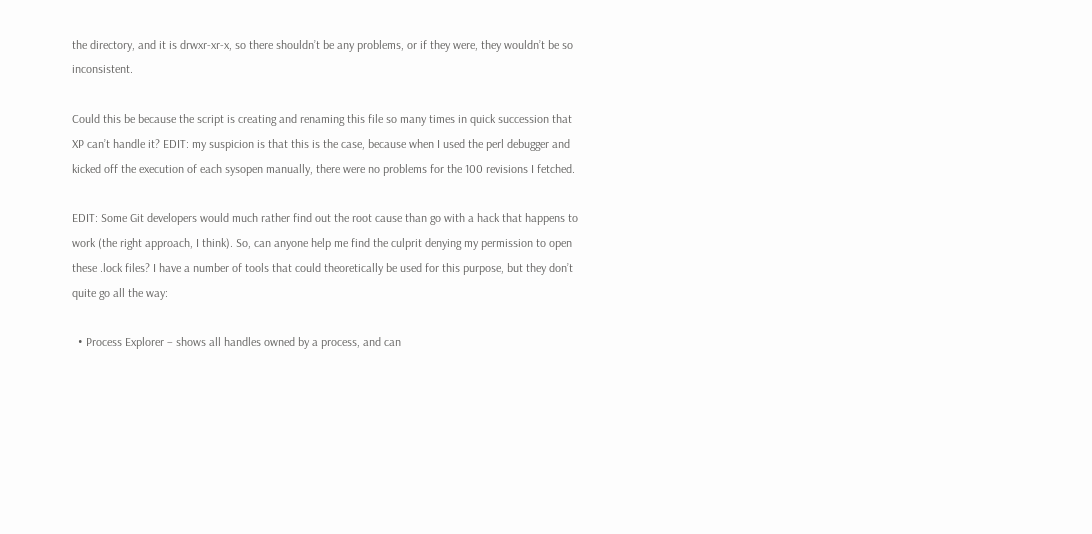the directory, and it is drwxr-xr-x, so there shouldn’t be any problems, or if they were, they wouldn’t be so inconsistent.

Could this be because the script is creating and renaming this file so many times in quick succession that XP can’t handle it? EDIT: my suspicion is that this is the case, because when I used the perl debugger and kicked off the execution of each sysopen manually, there were no problems for the 100 revisions I fetched.

EDIT: Some Git developers would much rather find out the root cause than go with a hack that happens to work (the right approach, I think). So, can anyone help me find the culprit denying my permission to open these .lock files? I have a number of tools that could theoretically be used for this purpose, but they don’t quite go all the way:

  • Process Explorer – shows all handles owned by a process, and can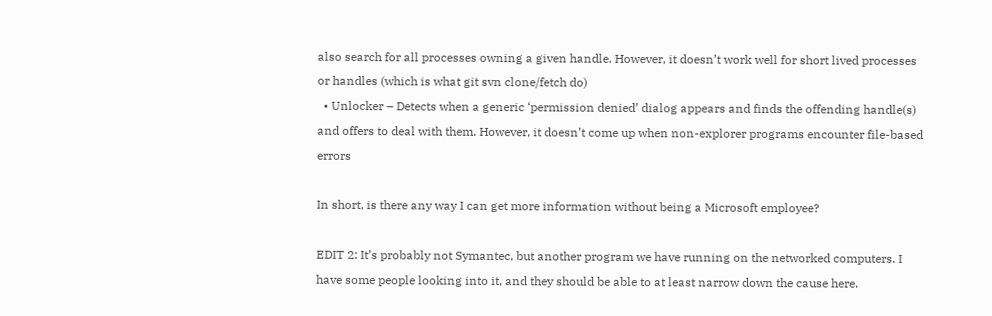also search for all processes owning a given handle. However, it doesn’t work well for short lived processes or handles (which is what git svn clone/fetch do)
  • Unlocker – Detects when a generic ‘permission denied’ dialog appears and finds the offending handle(s) and offers to deal with them. However, it doesn’t come up when non-explorer programs encounter file-based errors

In short, is there any way I can get more information without being a Microsoft employee?

EDIT 2: It’s probably not Symantec, but another program we have running on the networked computers. I have some people looking into it, and they should be able to at least narrow down the cause here.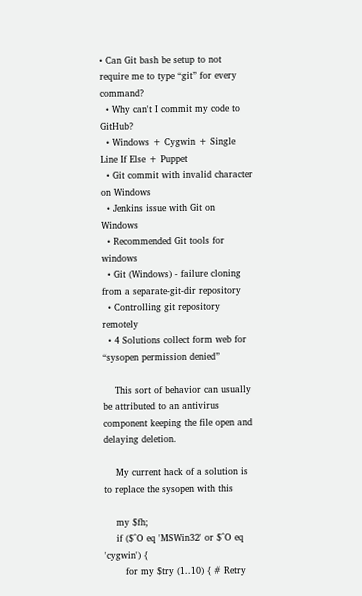• Can Git bash be setup to not require me to type “git” for every command?
  • Why can't I commit my code to GitHub?
  • Windows + Cygwin + Single Line If Else + Puppet
  • Git commit with invalid character on Windows
  • Jenkins issue with Git on Windows
  • Recommended Git tools for windows
  • Git (Windows) - failure cloning from a separate-git-dir repository
  • Controlling git repository remotely
  • 4 Solutions collect form web for “sysopen permission denied”

    This sort of behavior can usually be attributed to an antivirus component keeping the file open and delaying deletion.

    My current hack of a solution is to replace the sysopen with this

    my $fh;
    if ($^O eq 'MSWin32' or $^O eq 'cygwin') {
       for my $try (1..10) { # Retry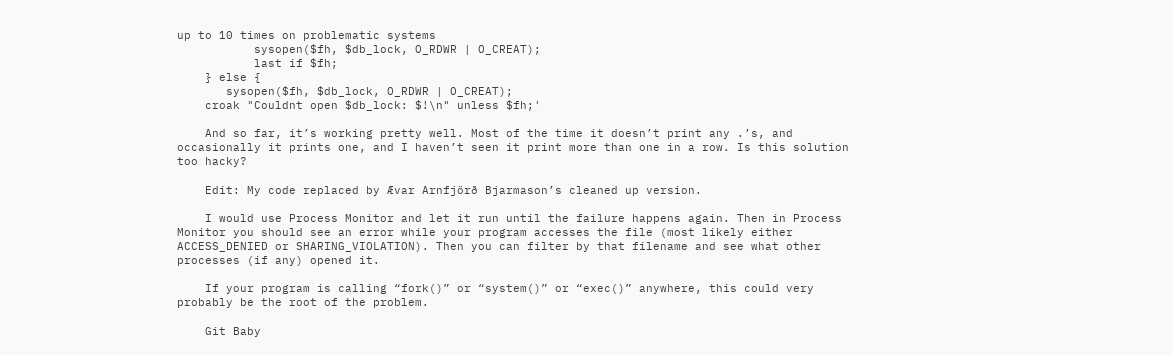up to 10 times on problematic systems
           sysopen($fh, $db_lock, O_RDWR | O_CREAT);
           last if $fh;
    } else {
       sysopen($fh, $db_lock, O_RDWR | O_CREAT);
    croak "Couldnt open $db_lock: $!\n" unless $fh;'

    And so far, it’s working pretty well. Most of the time it doesn’t print any .’s, and occasionally it prints one, and I haven’t seen it print more than one in a row. Is this solution too hacky?

    Edit: My code replaced by Ævar Arnfjörð Bjarmason’s cleaned up version.

    I would use Process Monitor and let it run until the failure happens again. Then in Process Monitor you should see an error while your program accesses the file (most likely either ACCESS_DENIED or SHARING_VIOLATION). Then you can filter by that filename and see what other processes (if any) opened it.

    If your program is calling “fork()” or “system()” or “exec()” anywhere, this could very probably be the root of the problem.

    Git Baby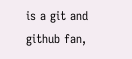is a git and github fan,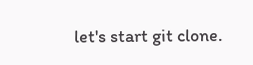let's start git clone.